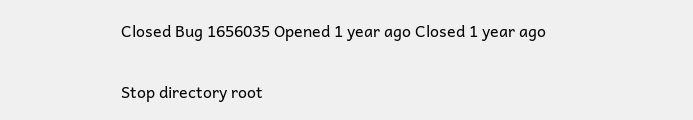Closed Bug 1656035 Opened 1 year ago Closed 1 year ago

Stop directory root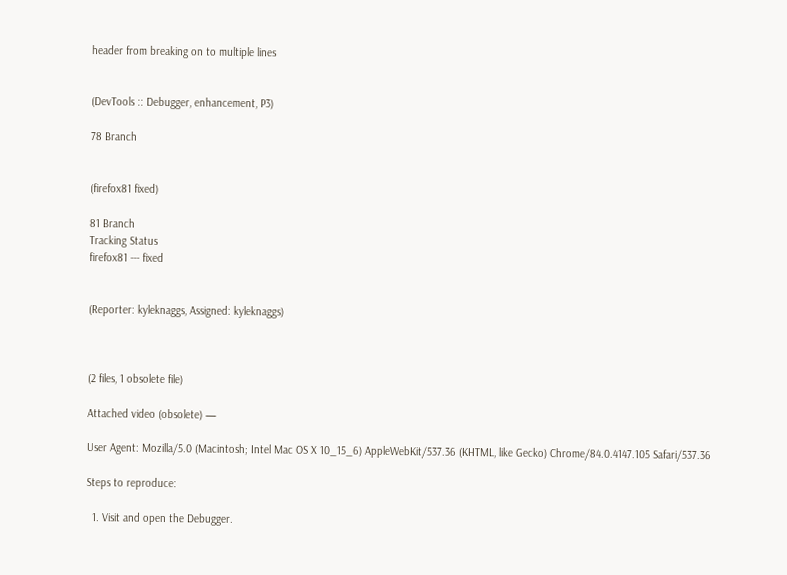header from breaking on to multiple lines


(DevTools :: Debugger, enhancement, P3)

78 Branch


(firefox81 fixed)

81 Branch
Tracking Status
firefox81 --- fixed


(Reporter: kyleknaggs, Assigned: kyleknaggs)



(2 files, 1 obsolete file)

Attached video (obsolete) —

User Agent: Mozilla/5.0 (Macintosh; Intel Mac OS X 10_15_6) AppleWebKit/537.36 (KHTML, like Gecko) Chrome/84.0.4147.105 Safari/537.36

Steps to reproduce:

  1. Visit and open the Debugger.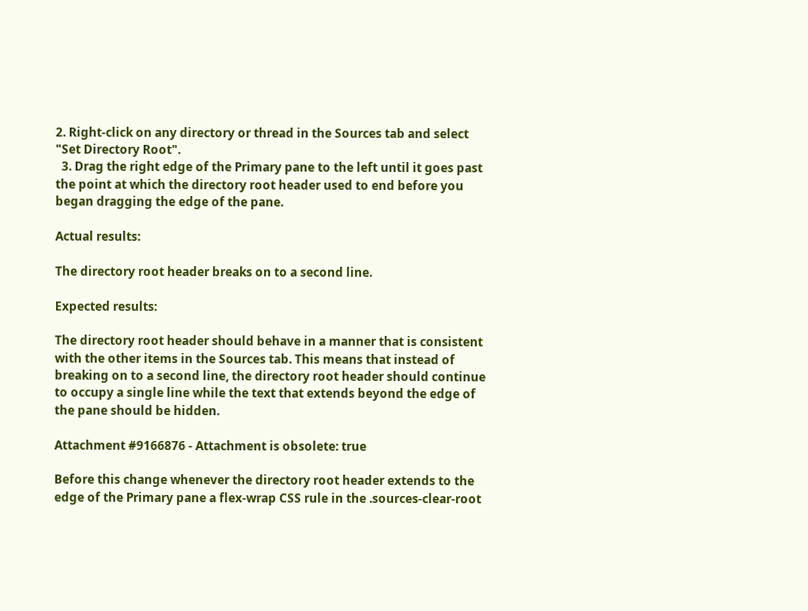2. Right-click on any directory or thread in the Sources tab and select "Set Directory Root".
  3. Drag the right edge of the Primary pane to the left until it goes past the point at which the directory root header used to end before you began dragging the edge of the pane.

Actual results:

The directory root header breaks on to a second line.

Expected results:

The directory root header should behave in a manner that is consistent with the other items in the Sources tab. This means that instead of breaking on to a second line, the directory root header should continue to occupy a single line while the text that extends beyond the edge of the pane should be hidden.

Attachment #9166876 - Attachment is obsolete: true

Before this change whenever the directory root header extends to the edge of the Primary pane a flex-wrap CSS rule in the .sources-clear-root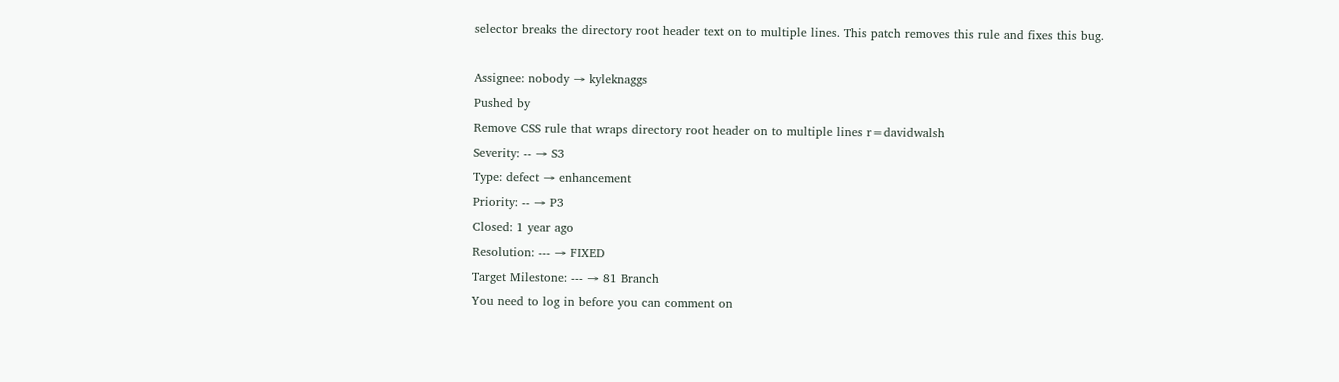selector breaks the directory root header text on to multiple lines. This patch removes this rule and fixes this bug.

Assignee: nobody → kyleknaggs
Pushed by
Remove CSS rule that wraps directory root header on to multiple lines r=davidwalsh
Severity: -- → S3
Type: defect → enhancement
Priority: -- → P3
Closed: 1 year ago
Resolution: --- → FIXED
Target Milestone: --- → 81 Branch
You need to log in before you can comment on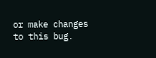or make changes to this bug.